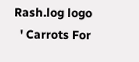Rash.log logo
  ' Carrots For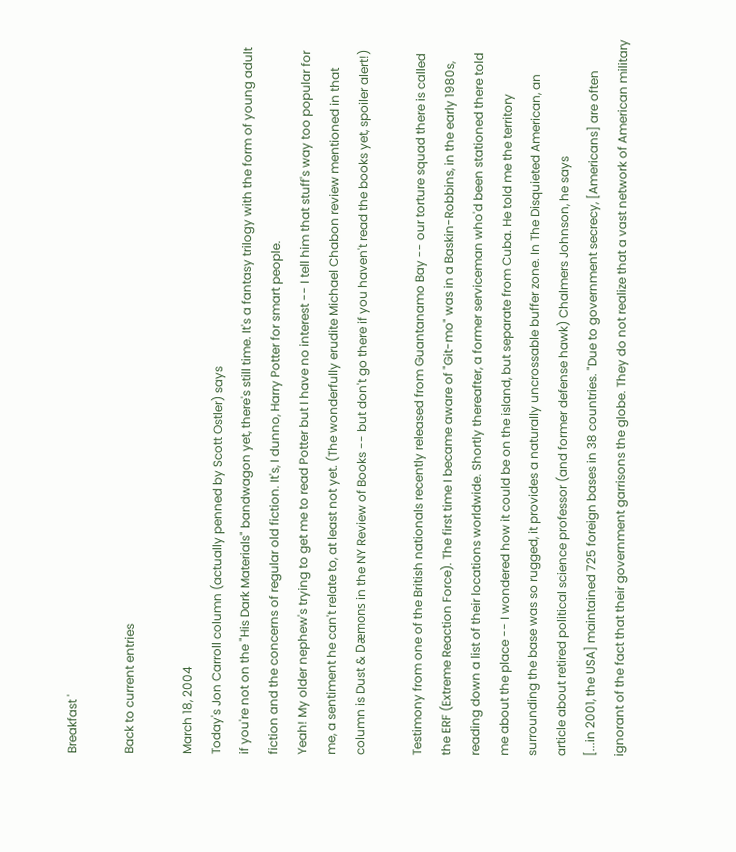Breakfast '

Back to current entries

March 18, 2004
Today's Jon Carroll column (actually penned by Scott Ostler) says
if you're not on the "His Dark Materials" bandwagon yet, there's still time. It's a fantasy trilogy with the form of young adult fiction and the concerns of regular old fiction. It's, I dunno, Harry Potter for smart people.
Yeah! My older nephew's trying to get me to read Potter but I have no interest -- I tell him that stuff's way too popular for me, a sentiment he can't relate to, at least not yet. (The wonderfully erudite Michael Chabon review mentioned in that column is Dust & Dæmons in the NY Review of Books -- but don't go there if you haven't read the books yet, spoiler alert!)

Testimony from one of the British nationals recently released from Guantanamo Bay -- our torture squad there is called the ERF (Extreme Reaction Force). The first time I became aware of "Git-mo" was in a Baskin-Robbins, in the early 1980s, reading down a list of their locations worldwide. Shortly thereafter, a former serviceman who'd been stationed there told me about the place -- I wondered how it could be on the island, but separate from Cuba. He told me the territory surrounding the base was so rugged, it provides a naturally uncrossable buffer zone. In The Disquieted American, an article about retired political science professor (and former defense hawk) Chalmers Johnson, he says
[...in 2001, the USA] maintained 725 foreign bases in 38 countries. "Due to government secrecy, [Americans] are often ignorant of the fact that their government garrisons the globe. They do not realize that a vast network of American military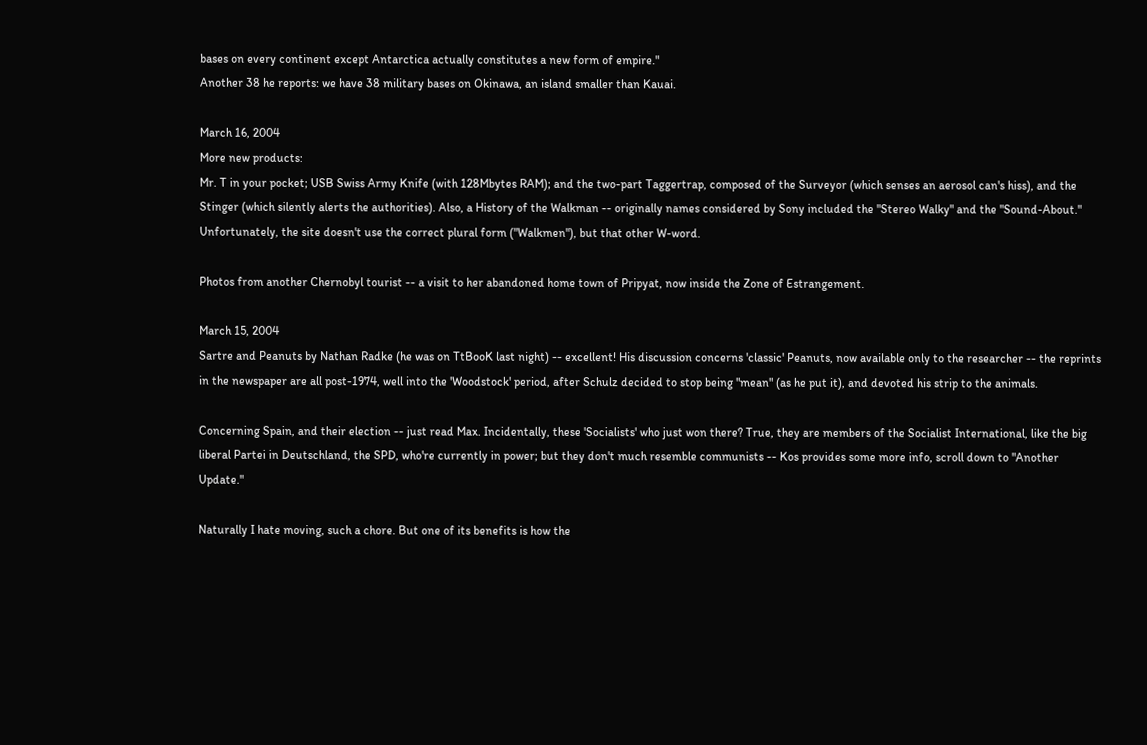bases on every continent except Antarctica actually constitutes a new form of empire."
Another 38 he reports: we have 38 military bases on Okinawa, an island smaller than Kauai.

March 16, 2004
More new products:
Mr. T in your pocket; USB Swiss Army Knife (with 128Mbytes RAM); and the two-part Taggertrap, composed of the Surveyor (which senses an aerosol can's hiss), and the Stinger (which silently alerts the authorities). Also, a History of the Walkman -- originally names considered by Sony included the "Stereo Walky" and the "Sound-About." Unfortunately, the site doesn't use the correct plural form ("Walkmen"), but that other W-word.

Photos from another Chernobyl tourist -- a visit to her abandoned home town of Pripyat, now inside the Zone of Estrangement.

March 15, 2004
Sartre and Peanuts by Nathan Radke (he was on TtBooK last night) -- excellent! His discussion concerns 'classic' Peanuts, now available only to the researcher -- the reprints in the newspaper are all post-1974, well into the 'Woodstock' period, after Schulz decided to stop being "mean" (as he put it), and devoted his strip to the animals.

Concerning Spain, and their election -- just read Max. Incidentally, these 'Socialists' who just won there? True, they are members of the Socialist International, like the big liberal Partei in Deutschland, the SPD, who're currently in power; but they don't much resemble communists -- Kos provides some more info, scroll down to "Another Update."

Naturally I hate moving, such a chore. But one of its benefits is how the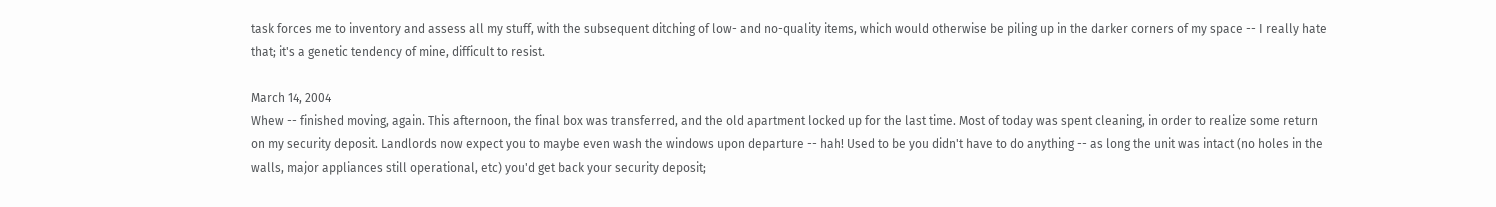task forces me to inventory and assess all my stuff, with the subsequent ditching of low- and no-quality items, which would otherwise be piling up in the darker corners of my space -- I really hate that; it's a genetic tendency of mine, difficult to resist.

March 14, 2004
Whew -- finished moving, again. This afternoon, the final box was transferred, and the old apartment locked up for the last time. Most of today was spent cleaning, in order to realize some return on my security deposit. Landlords now expect you to maybe even wash the windows upon departure -- hah! Used to be you didn't have to do anything -- as long the unit was intact (no holes in the walls, major appliances still operational, etc) you'd get back your security deposit;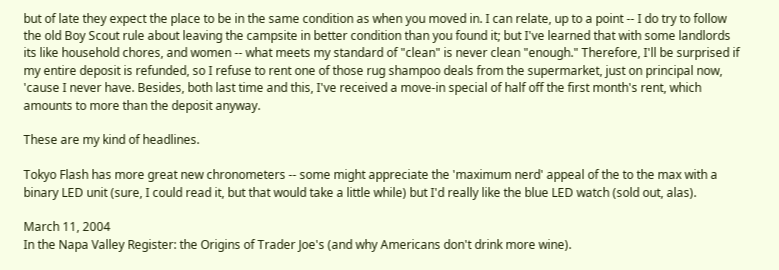but of late they expect the place to be in the same condition as when you moved in. I can relate, up to a point -- I do try to follow the old Boy Scout rule about leaving the campsite in better condition than you found it; but I've learned that with some landlords its like household chores, and women -- what meets my standard of "clean" is never clean "enough." Therefore, I'll be surprised if my entire deposit is refunded, so I refuse to rent one of those rug shampoo deals from the supermarket, just on principal now, 'cause I never have. Besides, both last time and this, I've received a move-in special of half off the first month's rent, which amounts to more than the deposit anyway.

These are my kind of headlines.

Tokyo Flash has more great new chronometers -- some might appreciate the 'maximum nerd' appeal of the to the max with a binary LED unit (sure, I could read it, but that would take a little while) but I'd really like the blue LED watch (sold out, alas).

March 11, 2004
In the Napa Valley Register: the Origins of Trader Joe's (and why Americans don't drink more wine).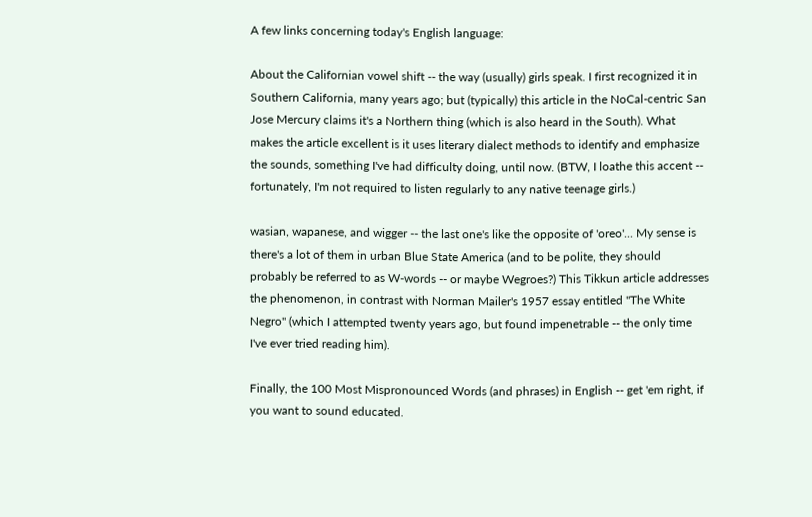A few links concerning today's English language:

About the Californian vowel shift -- the way (usually) girls speak. I first recognized it in Southern California, many years ago; but (typically) this article in the NoCal-centric San Jose Mercury claims it's a Northern thing (which is also heard in the South). What makes the article excellent is it uses literary dialect methods to identify and emphasize the sounds, something I've had difficulty doing, until now. (BTW, I loathe this accent -- fortunately, I'm not required to listen regularly to any native teenage girls.)

wasian, wapanese, and wigger -- the last one's like the opposite of 'oreo'... My sense is there's a lot of them in urban Blue State America (and to be polite, they should probably be referred to as W-words -- or maybe Wegroes?) This Tikkun article addresses the phenomenon, in contrast with Norman Mailer's 1957 essay entitled "The White Negro" (which I attempted twenty years ago, but found impenetrable -- the only time I've ever tried reading him).

Finally, the 100 Most Mispronounced Words (and phrases) in English -- get 'em right, if you want to sound educated.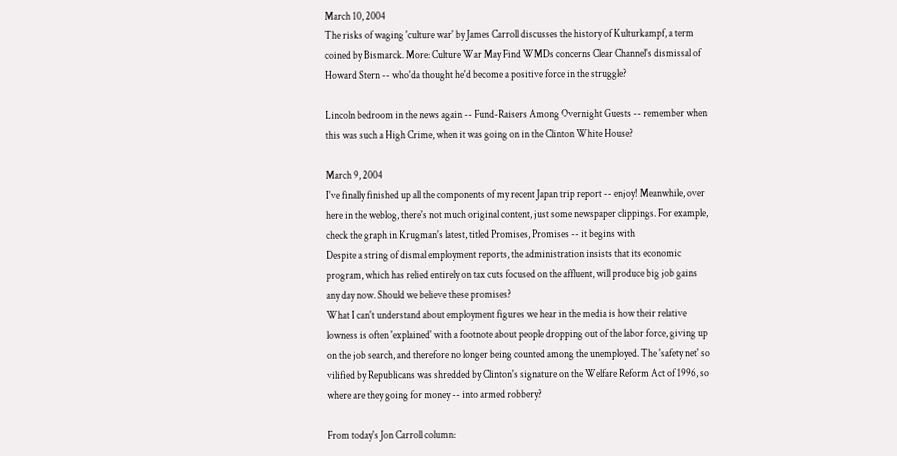March 10, 2004
The risks of waging 'culture war' by James Carroll discusses the history of Kulturkampf, a term coined by Bismarck. More: Culture War May Find WMDs concerns Clear Channel's dismissal of Howard Stern -- who'da thought he'd become a positive force in the struggle?

Lincoln bedroom in the news again -- Fund-Raisers Among Overnight Guests -- remember when this was such a High Crime, when it was going on in the Clinton White House?

March 9, 2004
I've finally finished up all the components of my recent Japan trip report -- enjoy! Meanwhile, over here in the weblog, there's not much original content, just some newspaper clippings. For example, check the graph in Krugman's latest, titled Promises, Promises -- it begins with
Despite a string of dismal employment reports, the administration insists that its economic program, which has relied entirely on tax cuts focused on the affluent, will produce big job gains any day now. Should we believe these promises?
What I can't understand about employment figures we hear in the media is how their relative lowness is often 'explained' with a footnote about people dropping out of the labor force, giving up on the job search, and therefore no longer being counted among the unemployed. The 'safety net' so vilified by Republicans was shredded by Clinton's signature on the Welfare Reform Act of 1996, so where are they going for money -- into armed robbery?

From today's Jon Carroll column: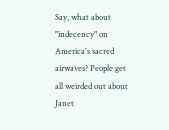Say, what about "indecency" on America's sacred airwaves? People get all weirded out about Janet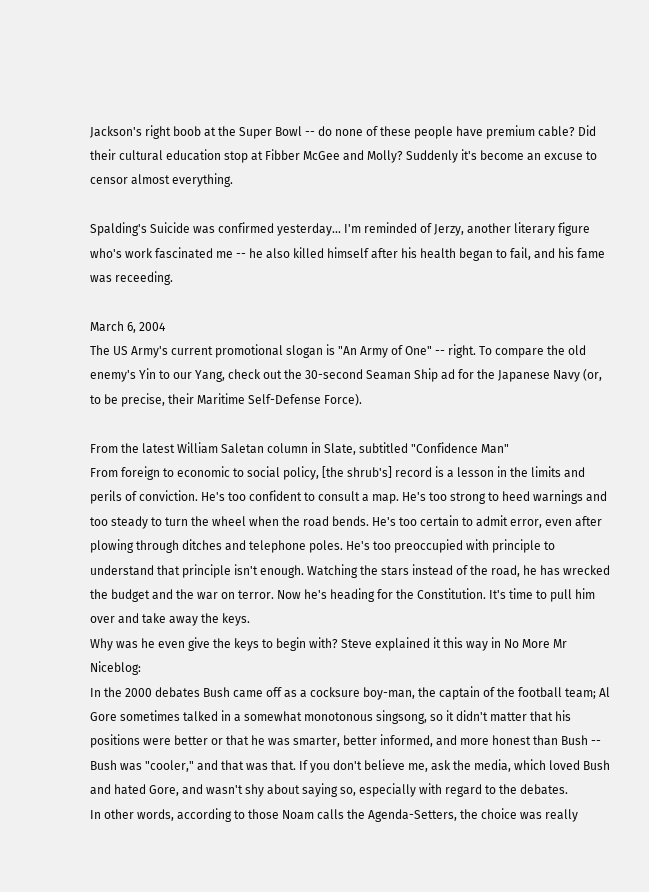Jackson's right boob at the Super Bowl -- do none of these people have premium cable? Did their cultural education stop at Fibber McGee and Molly? Suddenly it's become an excuse to censor almost everything.

Spalding's Suicide was confirmed yesterday... I'm reminded of Jerzy, another literary figure who's work fascinated me -- he also killed himself after his health began to fail, and his fame was receeding.

March 6, 2004
The US Army's current promotional slogan is "An Army of One" -- right. To compare the old enemy's Yin to our Yang, check out the 30-second Seaman Ship ad for the Japanese Navy (or, to be precise, their Maritime Self-Defense Force).

From the latest William Saletan column in Slate, subtitled "Confidence Man"
From foreign to economic to social policy, [the shrub's] record is a lesson in the limits and perils of conviction. He's too confident to consult a map. He's too strong to heed warnings and too steady to turn the wheel when the road bends. He's too certain to admit error, even after plowing through ditches and telephone poles. He's too preoccupied with principle to understand that principle isn't enough. Watching the stars instead of the road, he has wrecked the budget and the war on terror. Now he's heading for the Constitution. It's time to pull him over and take away the keys.
Why was he even give the keys to begin with? Steve explained it this way in No More Mr Niceblog:
In the 2000 debates Bush came off as a cocksure boy-man, the captain of the football team; Al Gore sometimes talked in a somewhat monotonous singsong, so it didn't matter that his positions were better or that he was smarter, better informed, and more honest than Bush -- Bush was "cooler," and that was that. If you don't believe me, ask the media, which loved Bush and hated Gore, and wasn't shy about saying so, especially with regard to the debates.
In other words, according to those Noam calls the Agenda-Setters, the choice was really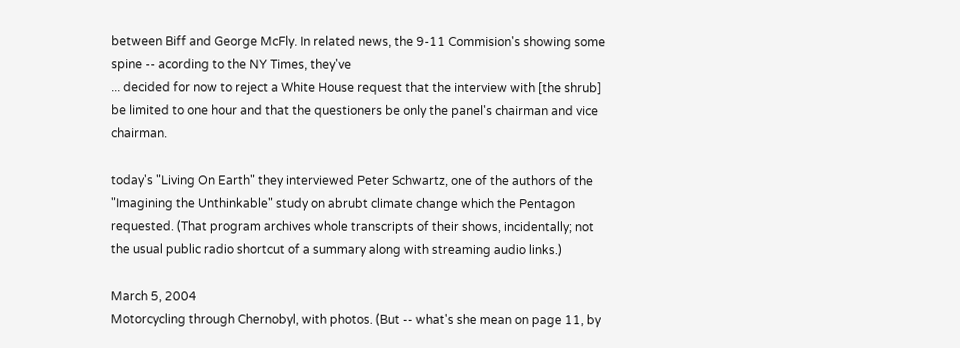between Biff and George McFly. In related news, the 9-11 Commision's showing some spine -- acording to the NY Times, they've
... decided for now to reject a White House request that the interview with [the shrub] be limited to one hour and that the questioners be only the panel's chairman and vice chairman.

today's "Living On Earth" they interviewed Peter Schwartz, one of the authors of the "Imagining the Unthinkable" study on abrubt climate change which the Pentagon requested. (That program archives whole transcripts of their shows, incidentally; not the usual public radio shortcut of a summary along with streaming audio links.)

March 5, 2004
Motorcycling through Chernobyl, with photos. (But -- what's she mean on page 11, by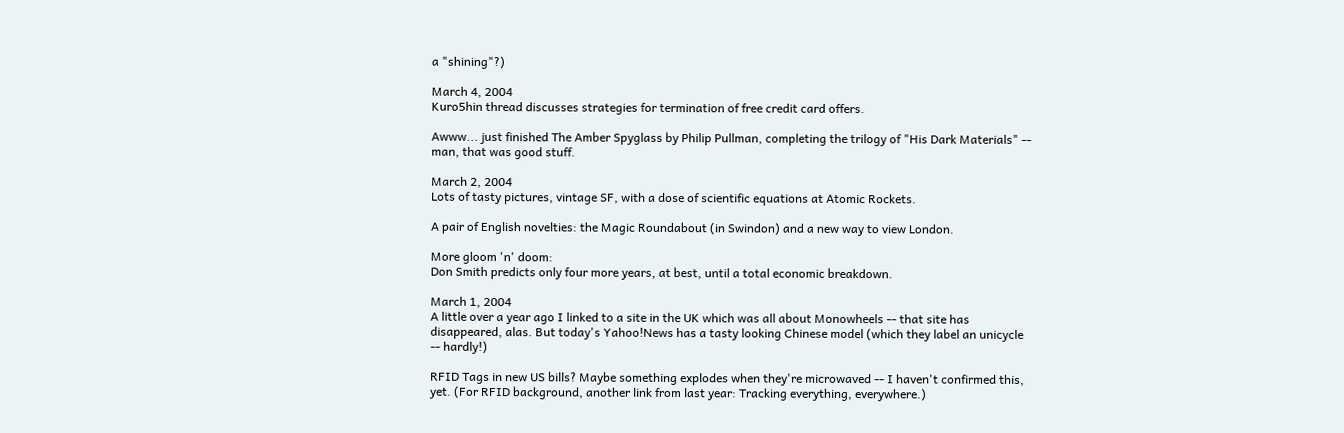a "shining"?)

March 4, 2004
Kuro5hin thread discusses strategies for termination of free credit card offers.

Awww... just finished The Amber Spyglass by Philip Pullman, completing the trilogy of "His Dark Materials" -- man, that was good stuff.

March 2, 2004
Lots of tasty pictures, vintage SF, with a dose of scientific equations at Atomic Rockets.

A pair of English novelties: the Magic Roundabout (in Swindon) and a new way to view London.

More gloom 'n' doom:
Don Smith predicts only four more years, at best, until a total economic breakdown.

March 1, 2004
A little over a year ago I linked to a site in the UK which was all about Monowheels -- that site has disappeared, alas. But today's Yahoo!News has a tasty looking Chinese model (which they label an unicycle -- hardly!)

RFID Tags in new US bills? Maybe something explodes when they're microwaved -- I haven't confirmed this, yet. (For RFID background, another link from last year: Tracking everything, everywhere.)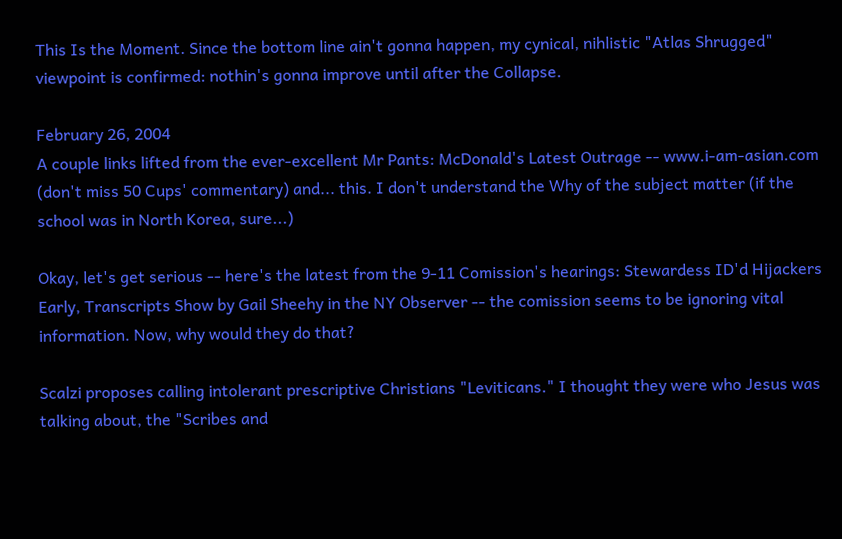This Is the Moment. Since the bottom line ain't gonna happen, my cynical, nihlistic "Atlas Shrugged" viewpoint is confirmed: nothin's gonna improve until after the Collapse.

February 26, 2004
A couple links lifted from the ever-excellent Mr Pants: McDonald's Latest Outrage -- www.i-am-asian.com (don't miss 50 Cups' commentary) and... this. I don't understand the Why of the subject matter (if the school was in North Korea, sure...)

Okay, let's get serious -- here's the latest from the 9-11 Comission's hearings: Stewardess ID'd Hijackers Early, Transcripts Show by Gail Sheehy in the NY Observer -- the comission seems to be ignoring vital information. Now, why would they do that?

Scalzi proposes calling intolerant prescriptive Christians "Leviticans." I thought they were who Jesus was talking about, the "Scribes and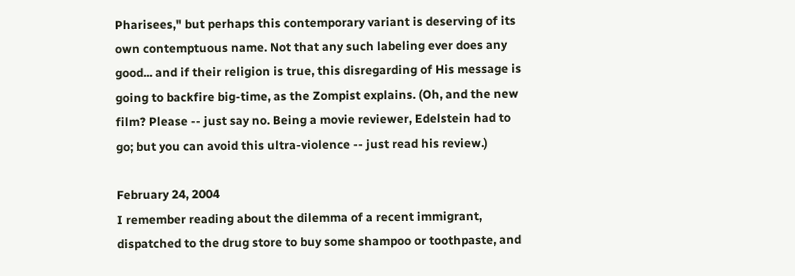Pharisees," but perhaps this contemporary variant is deserving of its own contemptuous name. Not that any such labeling ever does any good... and if their religion is true, this disregarding of His message is going to backfire big-time, as the Zompist explains. (Oh, and the new film? Please -- just say no. Being a movie reviewer, Edelstein had to go; but you can avoid this ultra-violence -- just read his review.)

February 24, 2004
I remember reading about the dilemma of a recent immigrant, dispatched to the drug store to buy some shampoo or toothpaste, and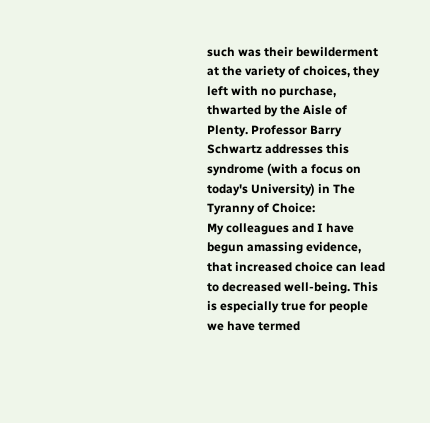such was their bewilderment at the variety of choices, they left with no purchase, thwarted by the Aisle of Plenty. Professor Barry Schwartz addresses this syndrome (with a focus on today's University) in The Tyranny of Choice:
My colleagues and I have begun amassing evidence, that increased choice can lead to decreased well-being. This is especially true for people we have termed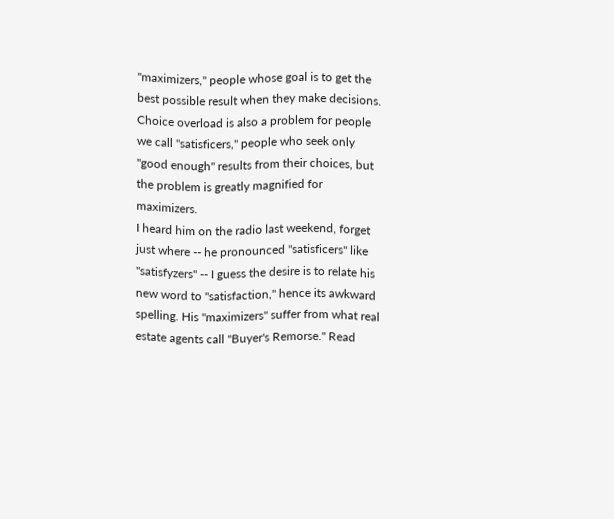"maximizers," people whose goal is to get the best possible result when they make decisions. Choice overload is also a problem for people we call "satisficers," people who seek only "good enough" results from their choices, but the problem is greatly magnified for maximizers.
I heard him on the radio last weekend, forget just where -- he pronounced "satisficers" like "satisfyzers" -- I guess the desire is to relate his new word to "satisfaction," hence its awkward spelling. His "maximizers" suffer from what real estate agents call "Buyer's Remorse." Read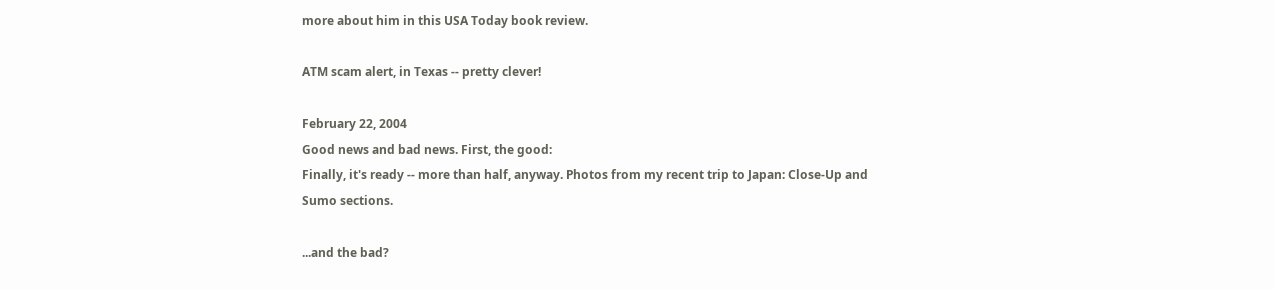more about him in this USA Today book review.

ATM scam alert, in Texas -- pretty clever!

February 22, 2004
Good news and bad news. First, the good:
Finally, it's ready -- more than half, anyway. Photos from my recent trip to Japan: Close-Up and Sumo sections.

...and the bad?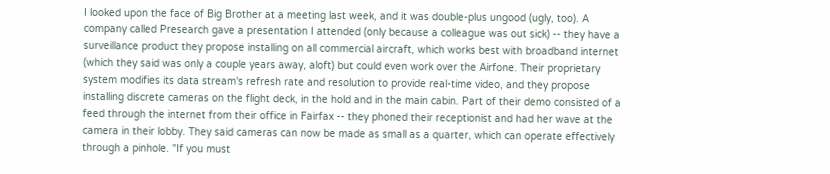I looked upon the face of Big Brother at a meeting last week, and it was double-plus ungood (ugly, too). A company called Presearch gave a presentation I attended (only because a colleague was out sick) -- they have a surveillance product they propose installing on all commercial aircraft, which works best with broadband internet (which they said was only a couple years away, aloft) but could even work over the Airfone. Their proprietary system modifies its data stream's refresh rate and resolution to provide real-time video, and they propose installing discrete cameras on the flight deck, in the hold and in the main cabin. Part of their demo consisted of a feed through the internet from their office in Fairfax -- they phoned their receptionist and had her wave at the camera in their lobby. They said cameras can now be made as small as a quarter, which can operate effectively through a pinhole. "If you must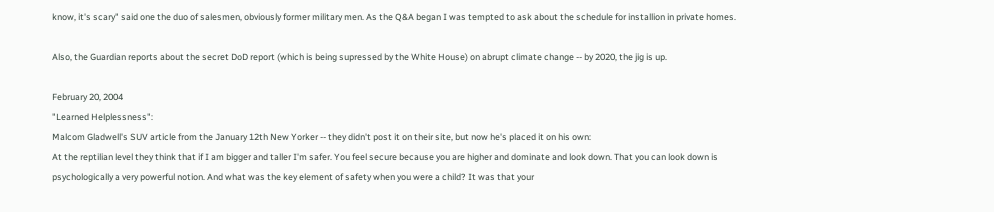know, it's scary" said one the duo of salesmen, obviously former military men. As the Q&A began I was tempted to ask about the schedule for installion in private homes.

Also, the Guardian reports about the secret DoD report (which is being supressed by the White House) on abrupt climate change -- by 2020, the jig is up.

February 20, 2004
"Learned Helplessness":
Malcom Gladwell's SUV article from the January 12th New Yorker -- they didn't post it on their site, but now he's placed it on his own:
At the reptilian level they think that if I am bigger and taller I'm safer. You feel secure because you are higher and dominate and look down. That you can look down is psychologically a very powerful notion. And what was the key element of safety when you were a child? It was that your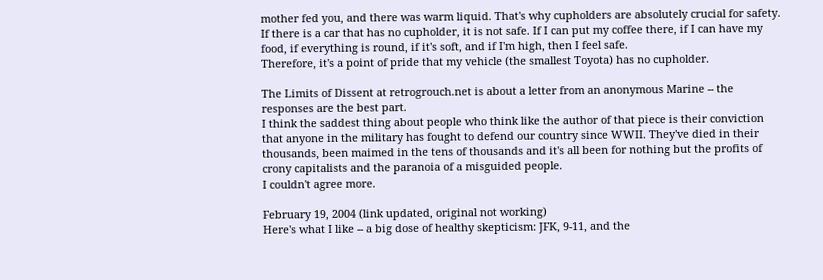mother fed you, and there was warm liquid. That's why cupholders are absolutely crucial for safety. If there is a car that has no cupholder, it is not safe. If I can put my coffee there, if I can have my food, if everything is round, if it's soft, and if I'm high, then I feel safe.
Therefore, it's a point of pride that my vehicle (the smallest Toyota) has no cupholder.

The Limits of Dissent at retrogrouch.net is about a letter from an anonymous Marine -- the responses are the best part.
I think the saddest thing about people who think like the author of that piece is their conviction that anyone in the military has fought to defend our country since WWII. They've died in their thousands, been maimed in the tens of thousands and it's all been for nothing but the profits of crony capitalists and the paranoia of a misguided people.
I couldn't agree more.

February 19, 2004 (link updated, original not working)
Here's what I like -- a big dose of healthy skepticism: JFK, 9-11, and the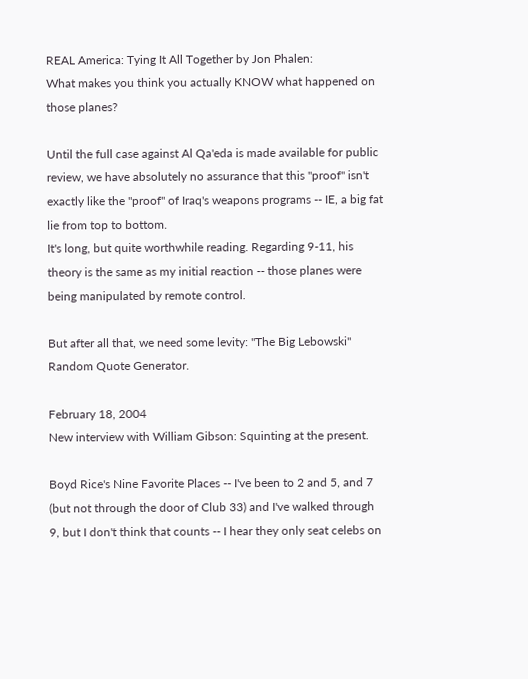REAL America: Tying It All Together by Jon Phalen:
What makes you think you actually KNOW what happened on those planes?

Until the full case against Al Qa'eda is made available for public review, we have absolutely no assurance that this "proof" isn't exactly like the "proof" of Iraq's weapons programs -- IE, a big fat lie from top to bottom.
It's long, but quite worthwhile reading. Regarding 9-11, his theory is the same as my initial reaction -- those planes were being manipulated by remote control.

But after all that, we need some levity: "The Big Lebowski" Random Quote Generator.

February 18, 2004
New interview with William Gibson: Squinting at the present.

Boyd Rice's Nine Favorite Places -- I've been to 2 and 5, and 7 (but not through the door of Club 33) and I've walked through 9, but I don't think that counts -- I hear they only seat celebs on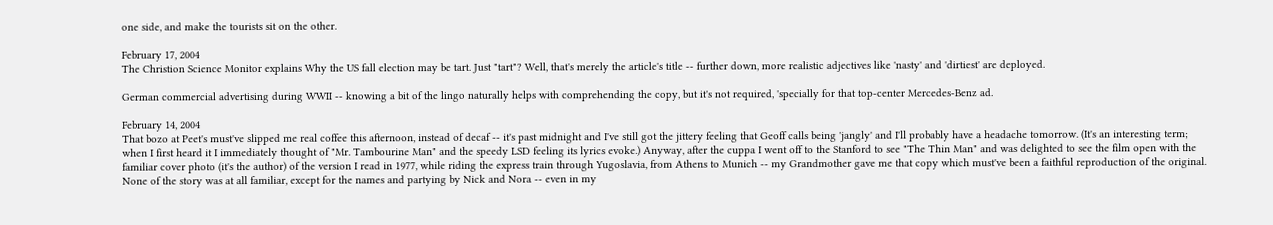one side, and make the tourists sit on the other.

February 17, 2004
The Christion Science Monitor explains Why the US fall election may be tart. Just "tart"? Well, that's merely the article's title -- further down, more realistic adjectives like 'nasty' and 'dirtiest' are deployed.

German commercial advertising during WWII -- knowing a bit of the lingo naturally helps with comprehending the copy, but it's not required, 'specially for that top-center Mercedes-Benz ad.

February 14, 2004
That bozo at Peet's must've slipped me real coffee this afternoon, instead of decaf -- it's past midnight and I've still got the jittery feeling that Geoff calls being 'jangly' and I'll probably have a headache tomorrow. (It's an interesting term; when I first heard it I immediately thought of "Mr. Tambourine Man" and the speedy LSD feeling its lyrics evoke.) Anyway, after the cuppa I went off to the Stanford to see "The Thin Man" and was delighted to see the film open with the familiar cover photo (it's the author) of the version I read in 1977, while riding the express train through Yugoslavia, from Athens to Munich -- my Grandmother gave me that copy which must've been a faithful reproduction of the original. None of the story was at all familiar, except for the names and partying by Nick and Nora -- even in my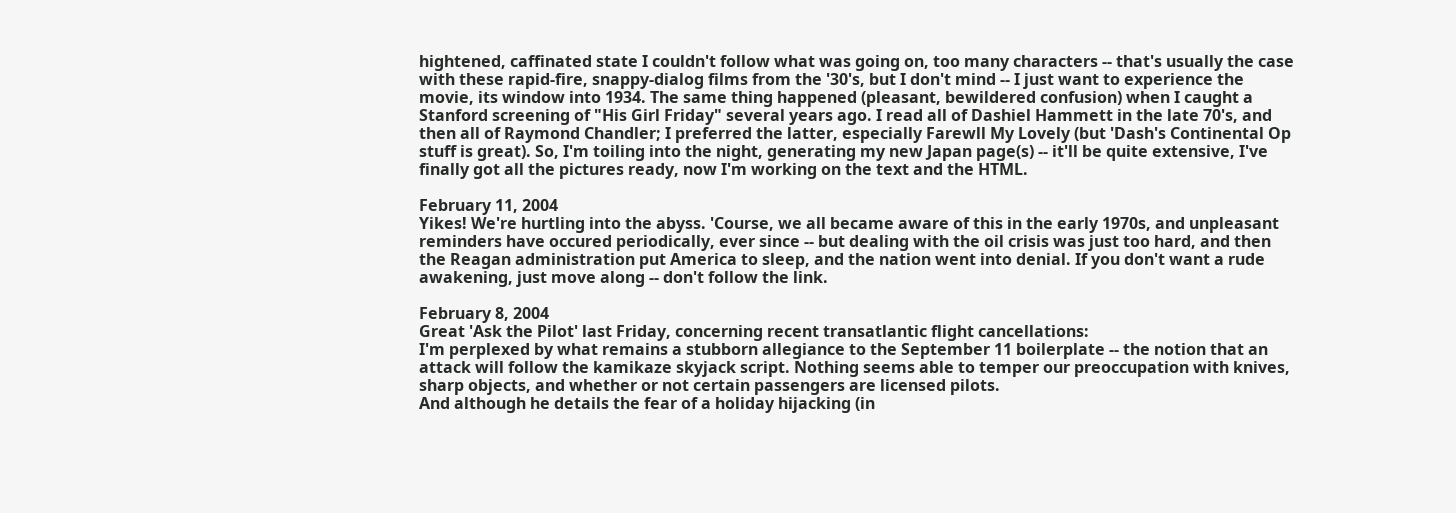hightened, caffinated state I couldn't follow what was going on, too many characters -- that's usually the case with these rapid-fire, snappy-dialog films from the '30's, but I don't mind -- I just want to experience the movie, its window into 1934. The same thing happened (pleasant, bewildered confusion) when I caught a Stanford screening of "His Girl Friday" several years ago. I read all of Dashiel Hammett in the late 70's, and then all of Raymond Chandler; I preferred the latter, especially Farewll My Lovely (but 'Dash's Continental Op stuff is great). So, I'm toiling into the night, generating my new Japan page(s) -- it'll be quite extensive, I've finally got all the pictures ready, now I'm working on the text and the HTML.

February 11, 2004
Yikes! We're hurtling into the abyss. 'Course, we all became aware of this in the early 1970s, and unpleasant reminders have occured periodically, ever since -- but dealing with the oil crisis was just too hard, and then the Reagan administration put America to sleep, and the nation went into denial. If you don't want a rude awakening, just move along -- don't follow the link.

February 8, 2004
Great 'Ask the Pilot' last Friday, concerning recent transatlantic flight cancellations:
I'm perplexed by what remains a stubborn allegiance to the September 11 boilerplate -- the notion that an attack will follow the kamikaze skyjack script. Nothing seems able to temper our preoccupation with knives, sharp objects, and whether or not certain passengers are licensed pilots.
And although he details the fear of a holiday hijacking (in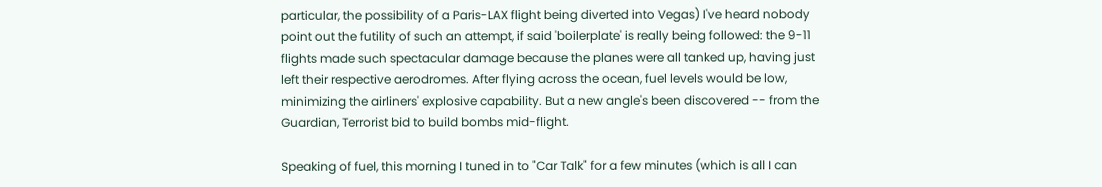particular, the possibility of a Paris-LAX flight being diverted into Vegas) I've heard nobody point out the futility of such an attempt, if said 'boilerplate' is really being followed: the 9-11 flights made such spectacular damage because the planes were all tanked up, having just left their respective aerodromes. After flying across the ocean, fuel levels would be low, minimizing the airliners' explosive capability. But a new angle's been discovered -- from the Guardian, Terrorist bid to build bombs mid-flight.

Speaking of fuel, this morning I tuned in to "Car Talk" for a few minutes (which is all I can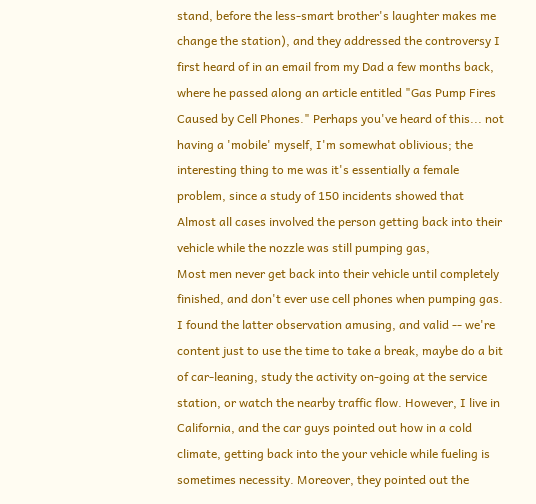stand, before the less-smart brother's laughter makes me change the station), and they addressed the controversy I first heard of in an email from my Dad a few months back, where he passed along an article entitled "Gas Pump Fires Caused by Cell Phones." Perhaps you've heard of this... not having a 'mobile' myself, I'm somewhat oblivious; the interesting thing to me was it's essentially a female problem, since a study of 150 incidents showed that
Almost all cases involved the person getting back into their vehicle while the nozzle was still pumping gas,
Most men never get back into their vehicle until completely finished, and don't ever use cell phones when pumping gas.
I found the latter observation amusing, and valid -- we're content just to use the time to take a break, maybe do a bit of car-leaning, study the activity on-going at the service station, or watch the nearby traffic flow. However, I live in California, and the car guys pointed out how in a cold climate, getting back into the your vehicle while fueling is sometimes necessity. Moreover, they pointed out the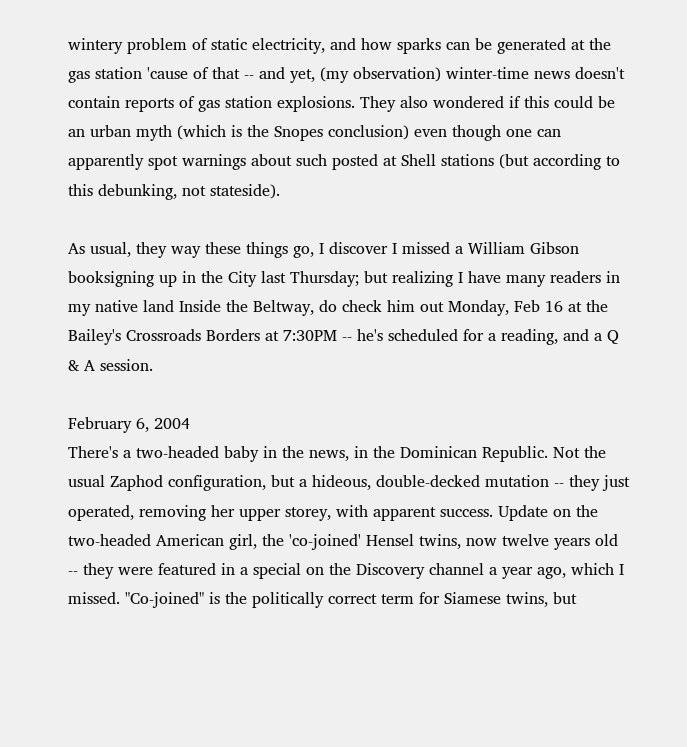wintery problem of static electricity, and how sparks can be generated at the gas station 'cause of that -- and yet, (my observation) winter-time news doesn't contain reports of gas station explosions. They also wondered if this could be an urban myth (which is the Snopes conclusion) even though one can apparently spot warnings about such posted at Shell stations (but according to this debunking, not stateside).

As usual, they way these things go, I discover I missed a William Gibson booksigning up in the City last Thursday; but realizing I have many readers in my native land Inside the Beltway, do check him out Monday, Feb 16 at the Bailey's Crossroads Borders at 7:30PM -- he's scheduled for a reading, and a Q & A session.

February 6, 2004
There's a two-headed baby in the news, in the Dominican Republic. Not the usual Zaphod configuration, but a hideous, double-decked mutation -- they just operated, removing her upper storey, with apparent success. Update on the two-headed American girl, the 'co-joined' Hensel twins, now twelve years old -- they were featured in a special on the Discovery channel a year ago, which I missed. "Co-joined" is the politically correct term for Siamese twins, but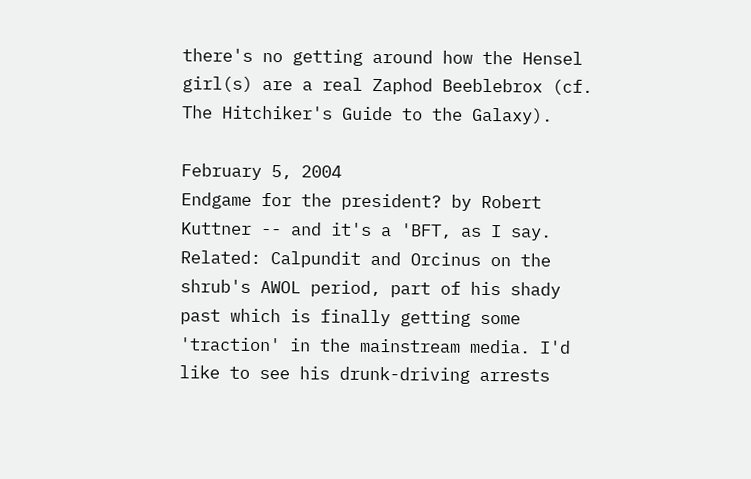there's no getting around how the Hensel girl(s) are a real Zaphod Beeblebrox (cf. The Hitchiker's Guide to the Galaxy).

February 5, 2004
Endgame for the president? by Robert Kuttner -- and it's a 'BFT, as I say. Related: Calpundit and Orcinus on the shrub's AWOL period, part of his shady past which is finally getting some 'traction' in the mainstream media. I'd like to see his drunk-driving arrests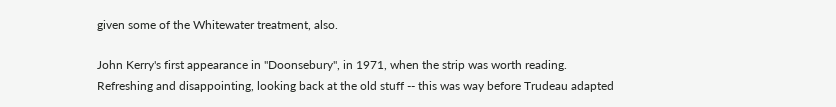given some of the Whitewater treatment, also.

John Kerry's first appearance in "Doonsebury", in 1971, when the strip was worth reading. Refreshing and disappointing, looking back at the old stuff -- this was way before Trudeau adapted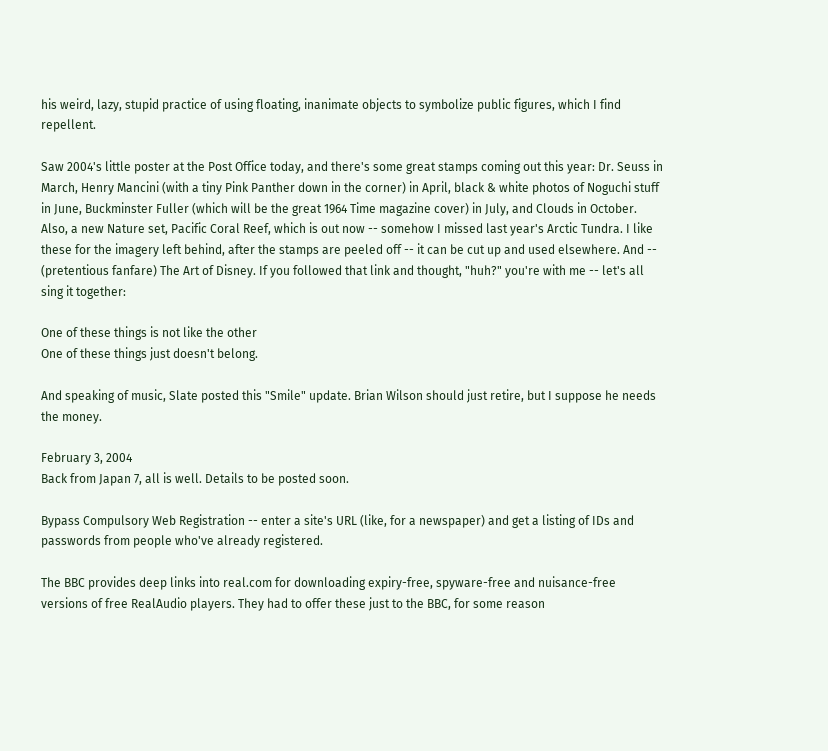his weird, lazy, stupid practice of using floating, inanimate objects to symbolize public figures, which I find repellent.

Saw 2004's little poster at the Post Office today, and there's some great stamps coming out this year: Dr. Seuss in March, Henry Mancini (with a tiny Pink Panther down in the corner) in April, black & white photos of Noguchi stuff in June, Buckminster Fuller (which will be the great 1964 Time magazine cover) in July, and Clouds in October. Also, a new Nature set, Pacific Coral Reef, which is out now -- somehow I missed last year's Arctic Tundra. I like these for the imagery left behind, after the stamps are peeled off -- it can be cut up and used elsewhere. And -- (pretentious fanfare) The Art of Disney. If you followed that link and thought, "huh?" you're with me -- let's all sing it together:

One of these things is not like the other
One of these things just doesn't belong.

And speaking of music, Slate posted this "Smile" update. Brian Wilson should just retire, but I suppose he needs the money.

February 3, 2004
Back from Japan 7, all is well. Details to be posted soon.

Bypass Compulsory Web Registration -- enter a site's URL (like, for a newspaper) and get a listing of IDs and passwords from people who've already registered.

The BBC provides deep links into real.com for downloading expiry-free, spyware-free and nuisance-free versions of free RealAudio players. They had to offer these just to the BBC, for some reason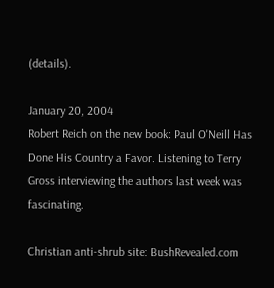(details).

January 20, 2004
Robert Reich on the new book: Paul O'Neill Has Done His Country a Favor. Listening to Terry Gross interviewing the authors last week was fascinating.

Christian anti-shrub site: BushRevealed.com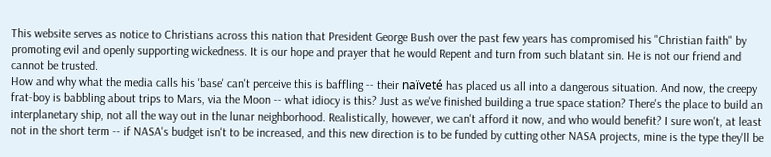This website serves as notice to Christians across this nation that President George Bush over the past few years has compromised his "Christian faith" by promoting evil and openly supporting wickedness. It is our hope and prayer that he would Repent and turn from such blatant sin. He is not our friend and cannot be trusted.
How and why what the media calls his 'base' can't perceive this is baffling -- their naïveté has placed us all into a dangerous situation. And now, the creepy frat-boy is babbling about trips to Mars, via the Moon -- what idiocy is this? Just as we've finished building a true space station? There's the place to build an interplanetary ship, not all the way out in the lunar neighborhood. Realistically, however, we can't afford it now, and who would benefit? I sure won't, at least not in the short term -- if NASA's budget isn't to be increased, and this new direction is to be funded by cutting other NASA projects, mine is the type they'll be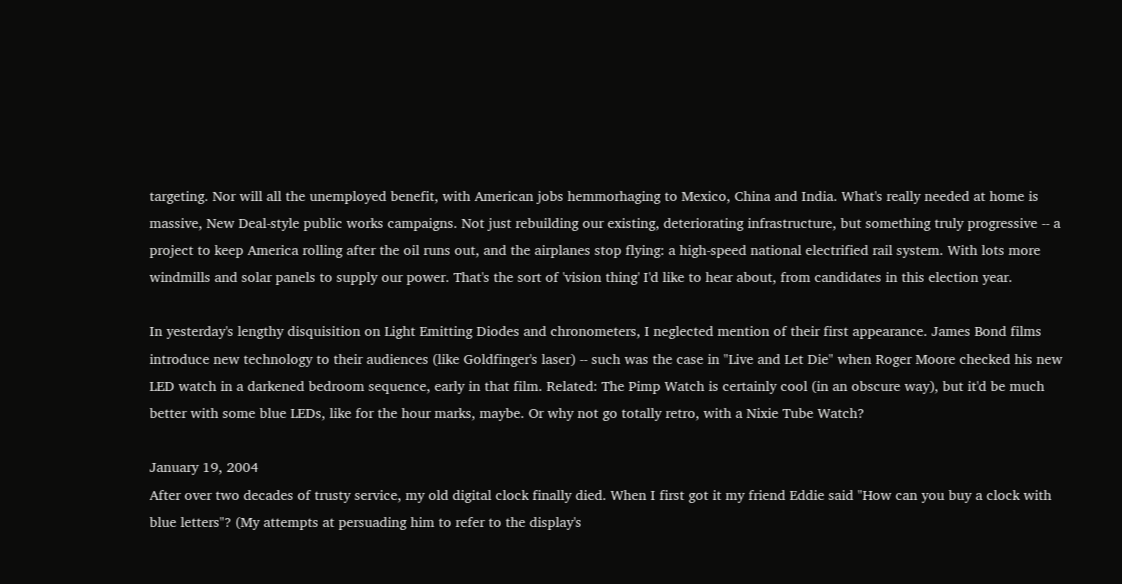targeting. Nor will all the unemployed benefit, with American jobs hemmorhaging to Mexico, China and India. What's really needed at home is massive, New Deal-style public works campaigns. Not just rebuilding our existing, deteriorating infrastructure, but something truly progressive -- a project to keep America rolling after the oil runs out, and the airplanes stop flying: a high-speed national electrified rail system. With lots more windmills and solar panels to supply our power. That's the sort of 'vision thing' I'd like to hear about, from candidates in this election year.

In yesterday's lengthy disquisition on Light Emitting Diodes and chronometers, I neglected mention of their first appearance. James Bond films introduce new technology to their audiences (like Goldfinger's laser) -- such was the case in "Live and Let Die" when Roger Moore checked his new LED watch in a darkened bedroom sequence, early in that film. Related: The Pimp Watch is certainly cool (in an obscure way), but it'd be much better with some blue LEDs, like for the hour marks, maybe. Or why not go totally retro, with a Nixie Tube Watch?

January 19, 2004
After over two decades of trusty service, my old digital clock finally died. When I first got it my friend Eddie said "How can you buy a clock with blue letters"? (My attempts at persuading him to refer to the display's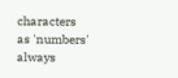characters as 'numbers' always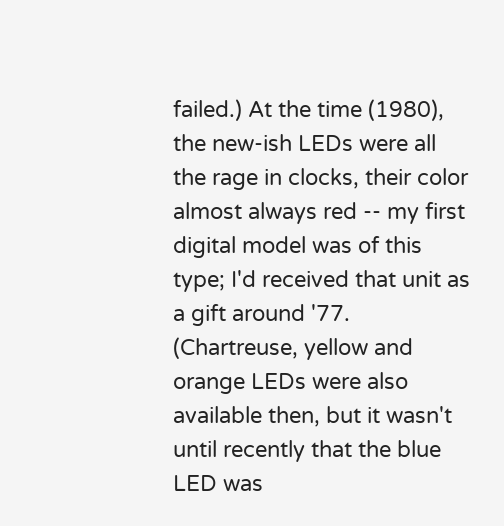failed.) At the time (1980), the new-ish LEDs were all the rage in clocks, their color almost always red -- my first digital model was of this type; I'd received that unit as a gift around '77. (Chartreuse, yellow and orange LEDs were also available then, but it wasn't until recently that the blue LED was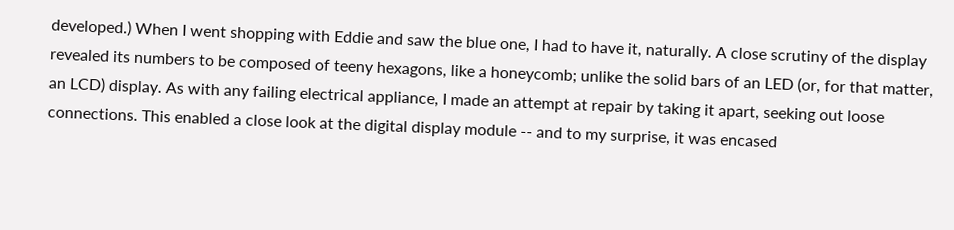developed.) When I went shopping with Eddie and saw the blue one, I had to have it, naturally. A close scrutiny of the display revealed its numbers to be composed of teeny hexagons, like a honeycomb; unlike the solid bars of an LED (or, for that matter, an LCD) display. As with any failing electrical appliance, I made an attempt at repair by taking it apart, seeking out loose connections. This enabled a close look at the digital display module -- and to my surprise, it was encased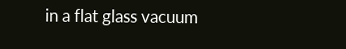in a flat glass vacuum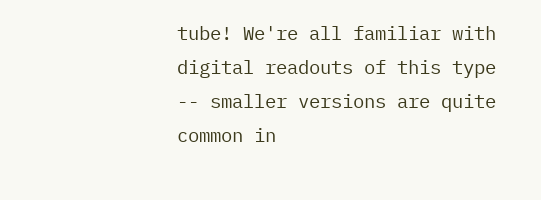tube! We're all familiar with digital readouts of this type -- smaller versions are quite common in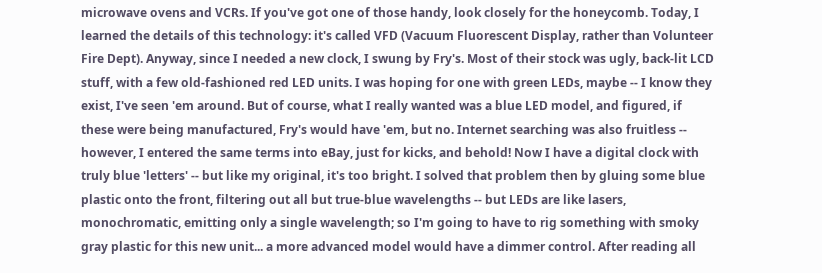microwave ovens and VCRs. If you've got one of those handy, look closely for the honeycomb. Today, I learned the details of this technology: it's called VFD (Vacuum Fluorescent Display, rather than Volunteer Fire Dept). Anyway, since I needed a new clock, I swung by Fry's. Most of their stock was ugly, back-lit LCD stuff, with a few old-fashioned red LED units. I was hoping for one with green LEDs, maybe -- I know they exist, I've seen 'em around. But of course, what I really wanted was a blue LED model, and figured, if these were being manufactured, Fry's would have 'em, but no. Internet searching was also fruitless -- however, I entered the same terms into eBay, just for kicks, and behold! Now I have a digital clock with truly blue 'letters' -- but like my original, it's too bright. I solved that problem then by gluing some blue plastic onto the front, filtering out all but true-blue wavelengths -- but LEDs are like lasers, monochromatic, emitting only a single wavelength; so I'm going to have to rig something with smoky gray plastic for this new unit... a more advanced model would have a dimmer control. After reading all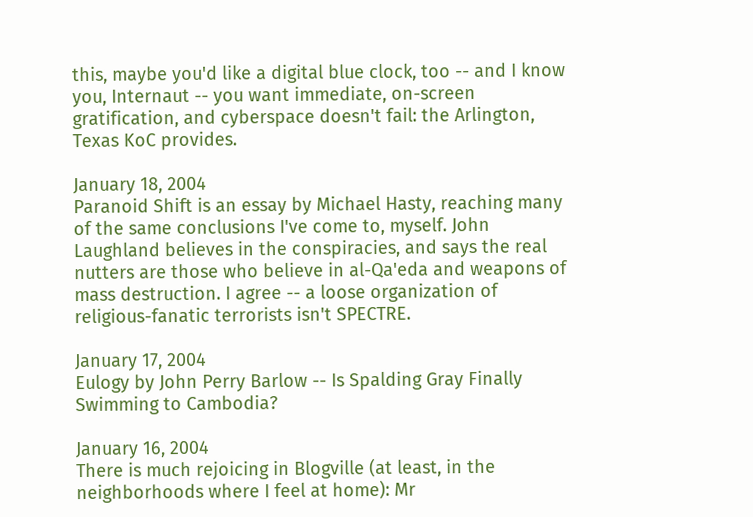this, maybe you'd like a digital blue clock, too -- and I know you, Internaut -- you want immediate, on-screen gratification, and cyberspace doesn't fail: the Arlington, Texas KoC provides.

January 18, 2004
Paranoid Shift is an essay by Michael Hasty, reaching many of the same conclusions I've come to, myself. John Laughland believes in the conspiracies, and says the real nutters are those who believe in al-Qa'eda and weapons of mass destruction. I agree -- a loose organization of religious-fanatic terrorists isn't SPECTRE.

January 17, 2004
Eulogy by John Perry Barlow -- Is Spalding Gray Finally Swimming to Cambodia?

January 16, 2004
There is much rejoicing in Blogville (at least, in the neighborhoods where I feel at home): Mr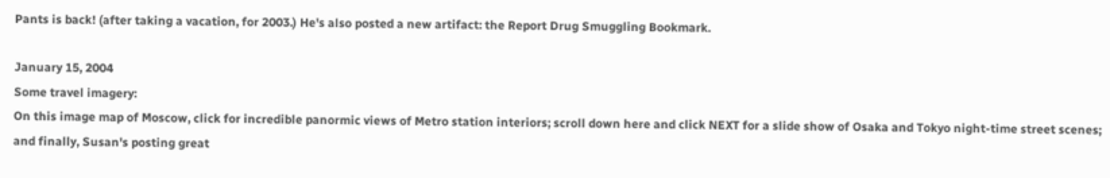Pants is back! (after taking a vacation, for 2003.) He's also posted a new artifact: the Report Drug Smuggling Bookmark.

January 15, 2004
Some travel imagery:
On this image map of Moscow, click for incredible panormic views of Metro station interiors; scroll down here and click NEXT for a slide show of Osaka and Tokyo night-time street scenes; and finally, Susan's posting great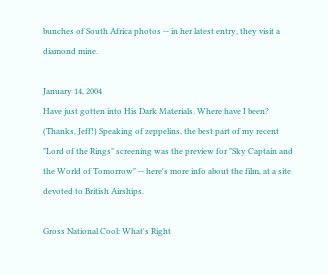bunches of South Africa photos -- in her latest entry, they visit a diamond mine.

January 14, 2004
Have just gotten into His Dark Materials. Where have I been? (Thanks, Jeff!) Speaking of zeppelins, the best part of my recent "Lord of the Rings" screening was the preview for "Sky Captain and the World of Tomorrow" -- here's more info about the film, at a site devoted to British Airships.

Gross National Cool: What's Right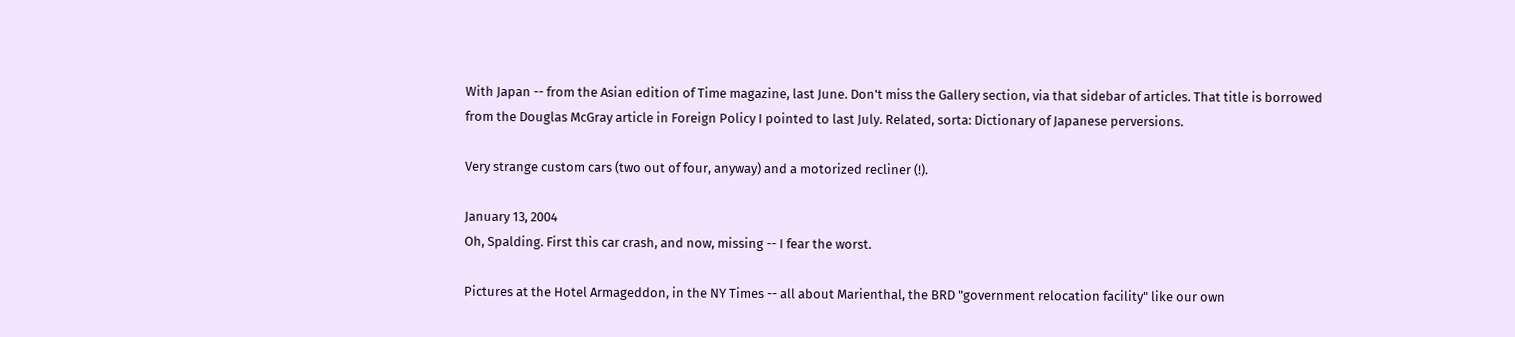With Japan -- from the Asian edition of Time magazine, last June. Don't miss the Gallery section, via that sidebar of articles. That title is borrowed from the Douglas McGray article in Foreign Policy I pointed to last July. Related, sorta: Dictionary of Japanese perversions.

Very strange custom cars (two out of four, anyway) and a motorized recliner (!).

January 13, 2004
Oh, Spalding. First this car crash, and now, missing -- I fear the worst.

Pictures at the Hotel Armageddon, in the NY Times -- all about Marienthal, the BRD "government relocation facility" like our own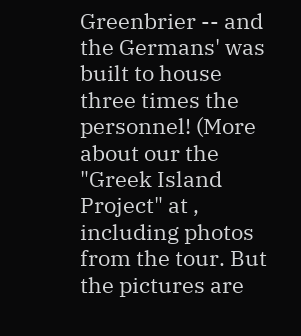Greenbrier -- and the Germans' was built to house three times the personnel! (More about our the "Greek Island Project" at , including photos from the tour. But the pictures are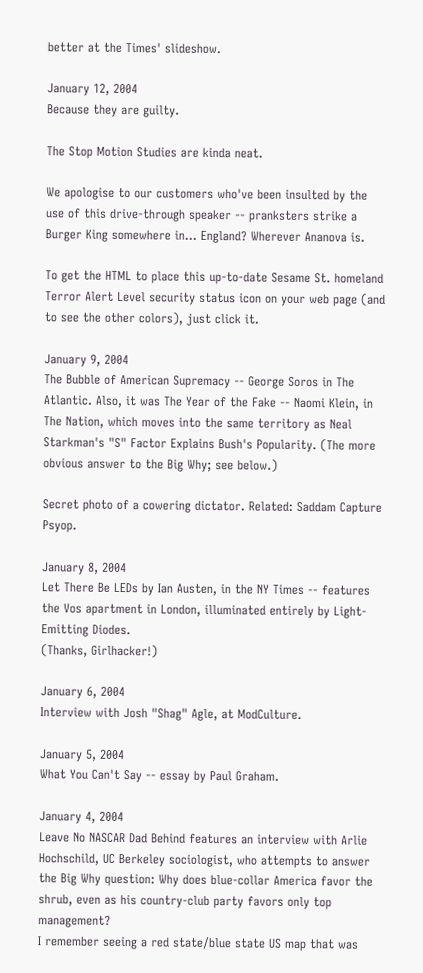better at the Times' slideshow.

January 12, 2004
Because they are guilty.

The Stop Motion Studies are kinda neat.

We apologise to our customers who've been insulted by the use of this drive-through speaker -- pranksters strike a Burger King somewhere in... England? Wherever Ananova is.

To get the HTML to place this up-to-date Sesame St. homeland Terror Alert Level security status icon on your web page (and to see the other colors), just click it.

January 9, 2004
The Bubble of American Supremacy -- George Soros in The Atlantic. Also, it was The Year of the Fake -- Naomi Klein, in The Nation, which moves into the same territory as Neal Starkman's "S" Factor Explains Bush's Popularity. (The more obvious answer to the Big Why; see below.)

Secret photo of a cowering dictator. Related: Saddam Capture Psyop.

January 8, 2004
Let There Be LEDs by Ian Austen, in the NY Times -- features the Vos apartment in London, illuminated entirely by Light-Emitting Diodes.
(Thanks, Girlhacker!)

January 6, 2004
Interview with Josh "Shag" Agle, at ModCulture.

January 5, 2004
What You Can't Say -- essay by Paul Graham.

January 4, 2004
Leave No NASCAR Dad Behind features an interview with Arlie Hochschild, UC Berkeley sociologist, who attempts to answer the Big Why question: Why does blue-collar America favor the shrub, even as his country-club party favors only top management?
I remember seeing a red state/blue state US map that was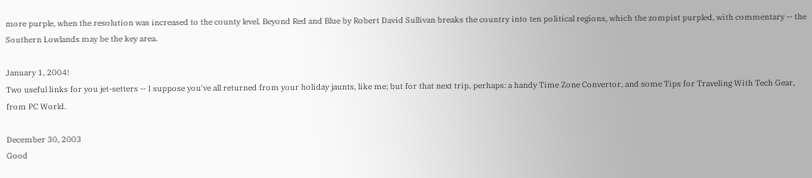more purple, when the resolution was increased to the county level. Beyond Red and Blue by Robert David Sullivan breaks the country into ten political regions, which the zompist purpled, with commentary -- the Southern Lowlands may be the key area.

January 1, 2004!
Two useful links for you jet-setters -- I suppose you've all returned from your holiday jaunts, like me; but for that next trip, perhaps: a handy Time Zone Convertor, and some Tips for Traveling With Tech Gear, from PC World.

December 30, 2003
Good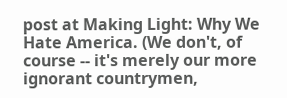post at Making Light: Why We Hate America. (We don't, of course -- it's merely our more ignorant countrymen,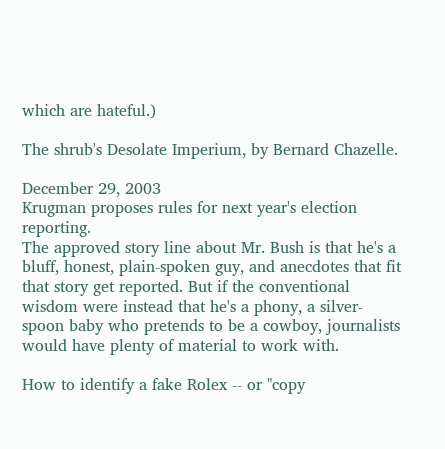which are hateful.)

The shrub's Desolate Imperium, by Bernard Chazelle.

December 29, 2003
Krugman proposes rules for next year's election reporting.
The approved story line about Mr. Bush is that he's a bluff, honest, plain-spoken guy, and anecdotes that fit that story get reported. But if the conventional wisdom were instead that he's a phony, a silver-spoon baby who pretends to be a cowboy, journalists would have plenty of material to work with.

How to identify a fake Rolex -- or "copy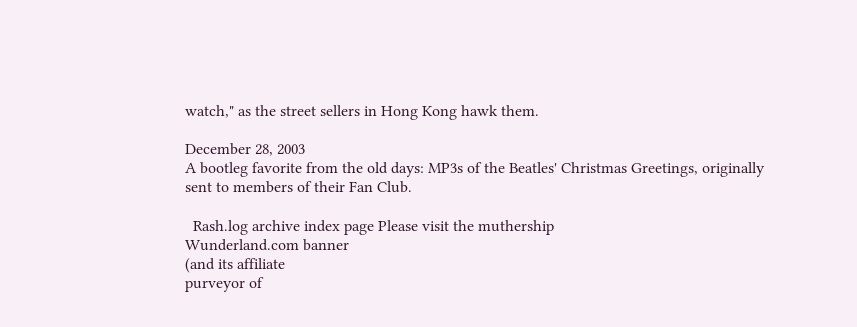watch," as the street sellers in Hong Kong hawk them.

December 28, 2003
A bootleg favorite from the old days: MP3s of the Beatles' Christmas Greetings, originally sent to members of their Fan Club.

  Rash.log archive index page Please visit the muthership
Wunderland.com banner
(and its affiliate
purveyor of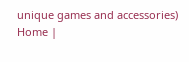unique games and accessories)
Home |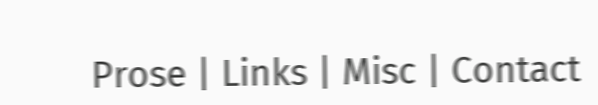Prose | Links | Misc | Contact